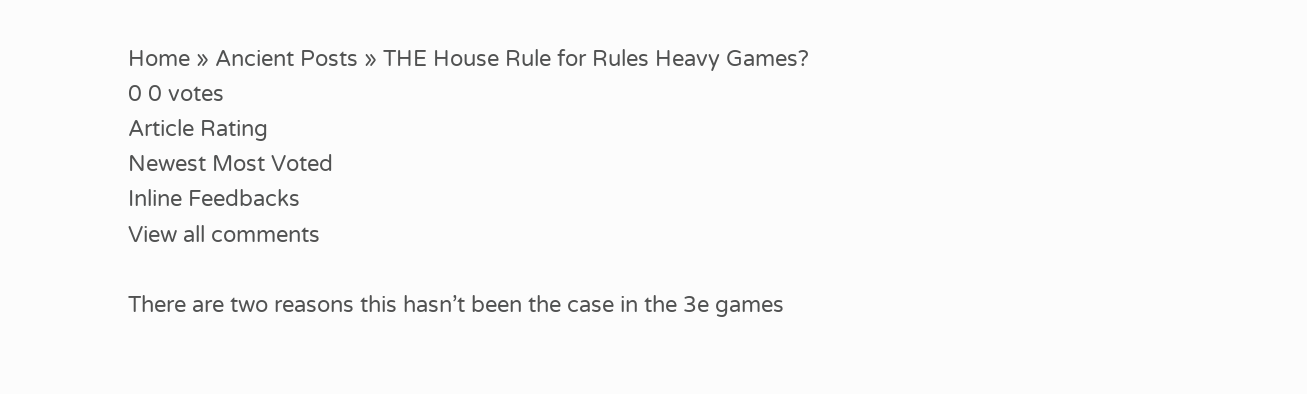Home » Ancient Posts » THE House Rule for Rules Heavy Games?
0 0 votes
Article Rating
Newest Most Voted
Inline Feedbacks
View all comments

There are two reasons this hasn’t been the case in the 3e games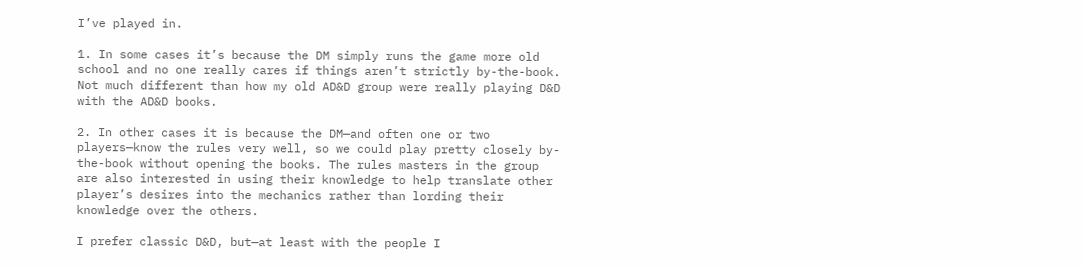I’ve played in.

1. In some cases it’s because the DM simply runs the game more old school and no one really cares if things aren’t strictly by-the-book. Not much different than how my old AD&D group were really playing D&D with the AD&D books.

2. In other cases it is because the DM—and often one or two players—know the rules very well, so we could play pretty closely by-the-book without opening the books. The rules masters in the group are also interested in using their knowledge to help translate other player’s desires into the mechanics rather than lording their knowledge over the others.

I prefer classic D&D, but—at least with the people I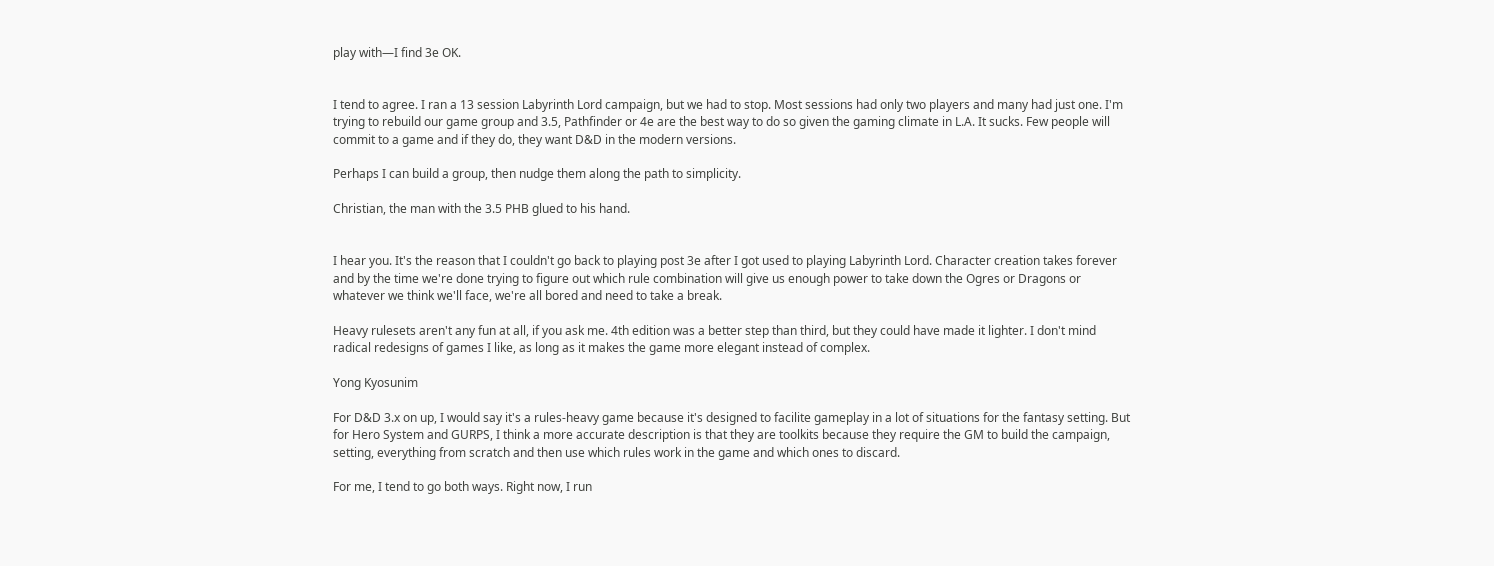play with—I find 3e OK.


I tend to agree. I ran a 13 session Labyrinth Lord campaign, but we had to stop. Most sessions had only two players and many had just one. I'm trying to rebuild our game group and 3.5, Pathfinder or 4e are the best way to do so given the gaming climate in L.A. It sucks. Few people will commit to a game and if they do, they want D&D in the modern versions.

Perhaps I can build a group, then nudge them along the path to simplicity.

Christian, the man with the 3.5 PHB glued to his hand.


I hear you. It's the reason that I couldn't go back to playing post 3e after I got used to playing Labyrinth Lord. Character creation takes forever and by the time we're done trying to figure out which rule combination will give us enough power to take down the Ogres or Dragons or whatever we think we'll face, we're all bored and need to take a break.

Heavy rulesets aren't any fun at all, if you ask me. 4th edition was a better step than third, but they could have made it lighter. I don't mind radical redesigns of games I like, as long as it makes the game more elegant instead of complex.

Yong Kyosunim

For D&D 3.x on up, I would say it's a rules-heavy game because it's designed to facilite gameplay in a lot of situations for the fantasy setting. But for Hero System and GURPS, I think a more accurate description is that they are toolkits because they require the GM to build the campaign, setting, everything from scratch and then use which rules work in the game and which ones to discard.

For me, I tend to go both ways. Right now, I run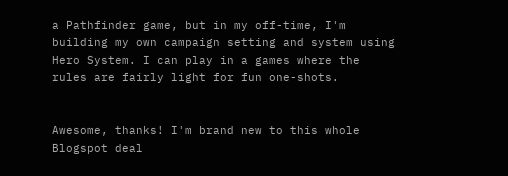a Pathfinder game, but in my off-time, I'm building my own campaign setting and system using Hero System. I can play in a games where the rules are fairly light for fun one-shots.


Awesome, thanks! I'm brand new to this whole Blogspot deal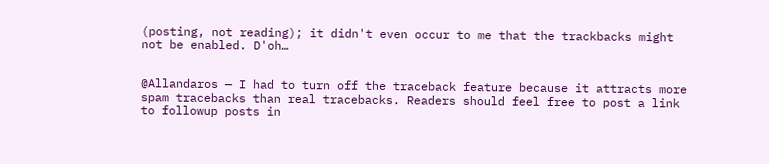(posting, not reading); it didn't even occur to me that the trackbacks might not be enabled. D'oh…


@Allandaros — I had to turn off the traceback feature because it attracts more spam tracebacks than real tracebacks. Readers should feel free to post a link to followup posts in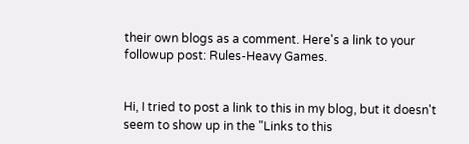their own blogs as a comment. Here's a link to your followup post: Rules-Heavy Games.


Hi, I tried to post a link to this in my blog, but it doesn't seem to show up in the "Links to this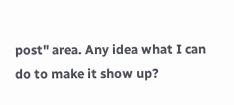post" area. Any idea what I can do to make it show up?